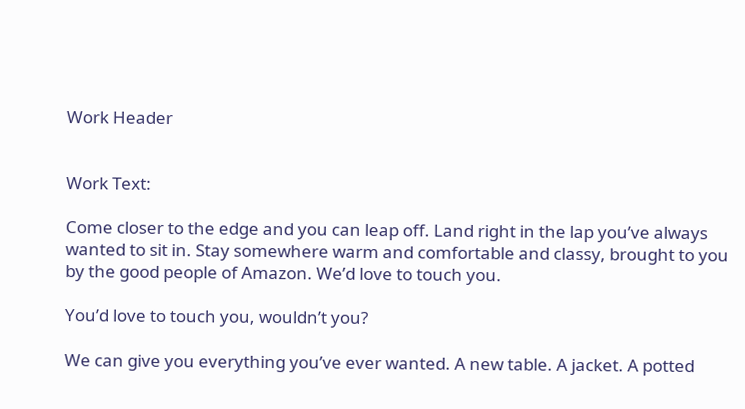Work Header


Work Text:

Come closer to the edge and you can leap off. Land right in the lap you’ve always wanted to sit in. Stay somewhere warm and comfortable and classy, brought to you by the good people of Amazon. We’d love to touch you.

You’d love to touch you, wouldn’t you?

We can give you everything you’ve ever wanted. A new table. A jacket. A potted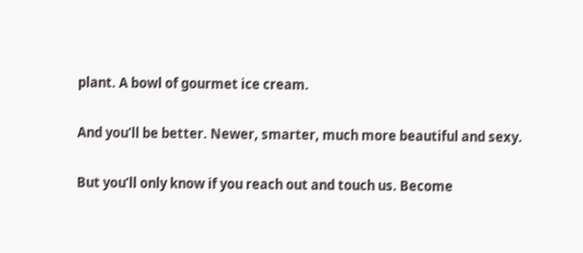plant. A bowl of gourmet ice cream.

And you’ll be better. Newer, smarter, much more beautiful and sexy.

But you’ll only know if you reach out and touch us. Become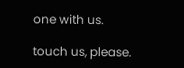one with us.

touch us, please.